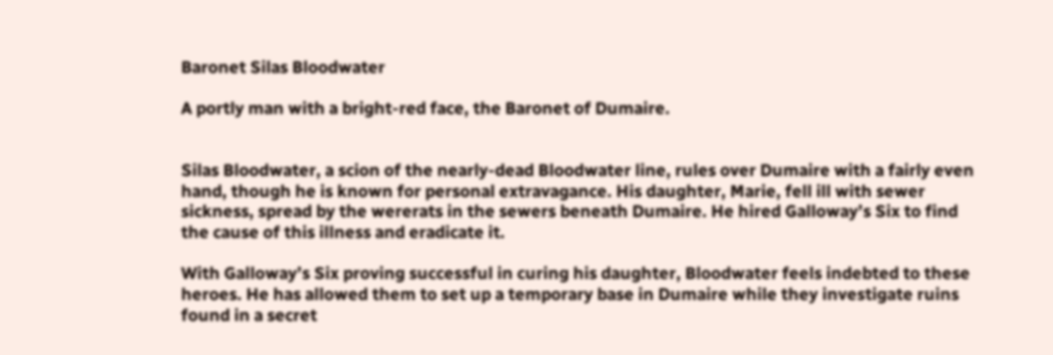Baronet Silas Bloodwater

A portly man with a bright-red face, the Baronet of Dumaire.


Silas Bloodwater, a scion of the nearly-dead Bloodwater line, rules over Dumaire with a fairly even hand, though he is known for personal extravagance. His daughter, Marie, fell ill with sewer sickness, spread by the wererats in the sewers beneath Dumaire. He hired Galloway’s Six to find the cause of this illness and eradicate it.

With Galloway’s Six proving successful in curing his daughter, Bloodwater feels indebted to these heroes. He has allowed them to set up a temporary base in Dumaire while they investigate ruins found in a secret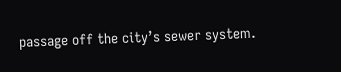passage off the city’s sewer system.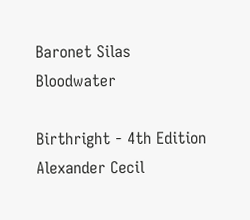Baronet Silas Bloodwater

Birthright - 4th Edition Alexander Cecil